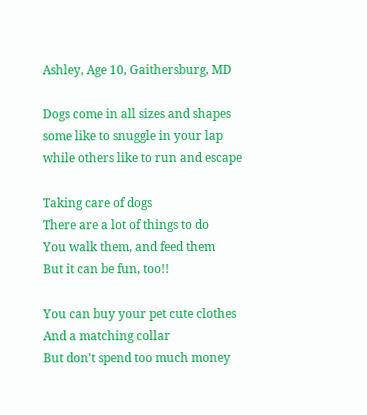Ashley, Age 10, Gaithersburg, MD

Dogs come in all sizes and shapes
some like to snuggle in your lap
while others like to run and escape

Taking care of dogs
There are a lot of things to do
You walk them, and feed them
But it can be fun, too!!

You can buy your pet cute clothes
And a matching collar
But don't spend too much money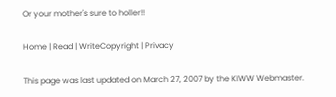Or your mother's sure to holler!!

Home | Read | WriteCopyright | Privacy

This page was last updated on March 27, 2007 by the KIWW Webmaster.